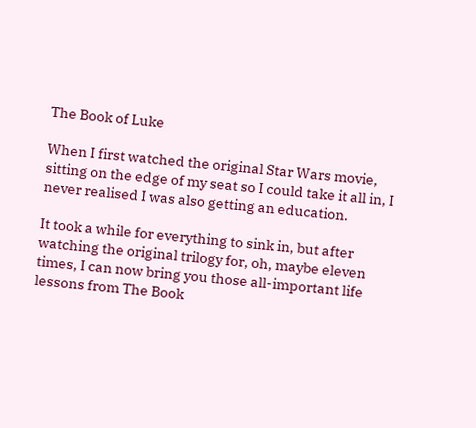The Book of Luke

When I first watched the original Star Wars movie, sitting on the edge of my seat so I could take it all in, I never realised I was also getting an education.

It took a while for everything to sink in, but after watching the original trilogy for, oh, maybe eleven times, I can now bring you those all-important life lessons from The Book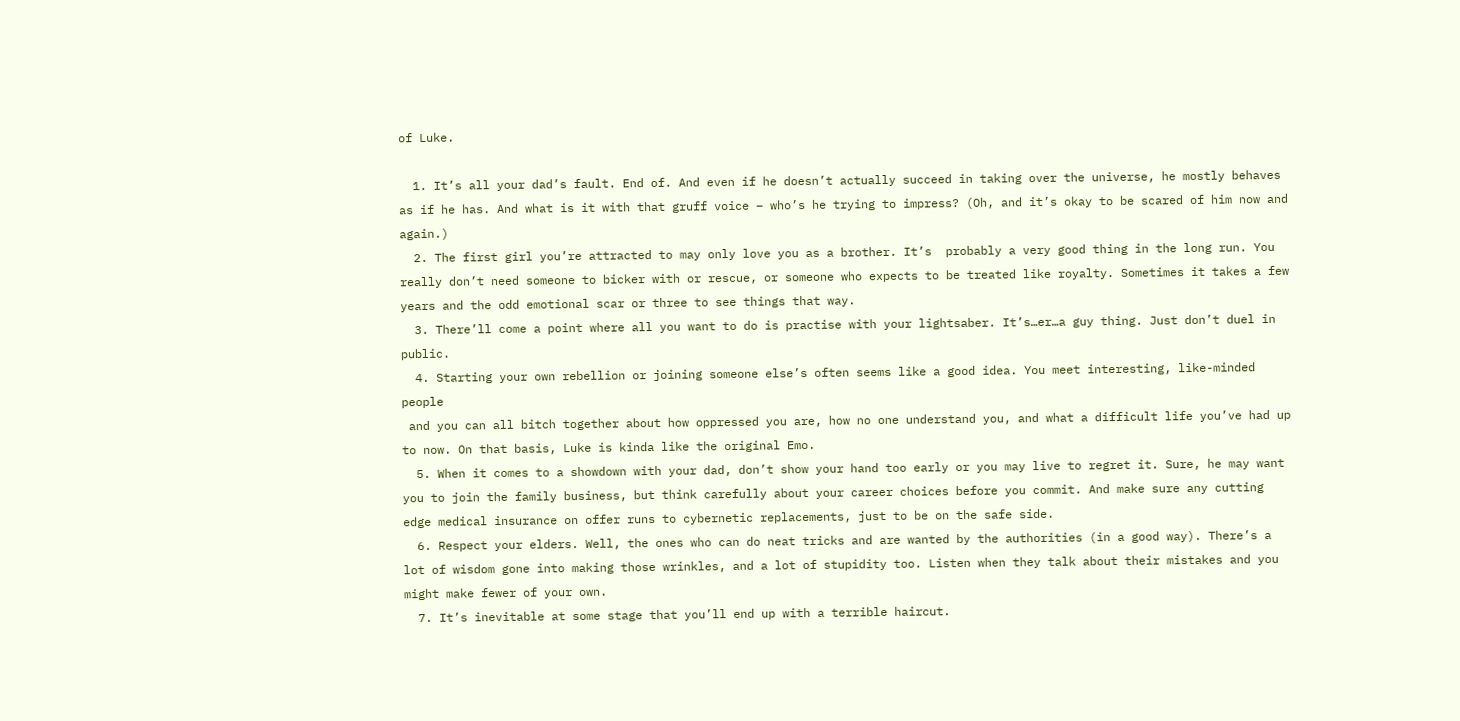of Luke.

  1. It’s all your dad’s fault. End of. And even if he doesn’t actually succeed in taking over the universe, he mostly behaves as if he has. And what is it with that gruff voice – who’s he trying to impress? (Oh, and it’s okay to be scared of him now and again.)
  2. The first girl you’re attracted to may only love you as a brother. It’s  probably a very good thing in the long run. You really don’t need someone to bicker with or rescue, or someone who expects to be treated like royalty. Sometimes it takes a few years and the odd emotional scar or three to see things that way.
  3. There’ll come a point where all you want to do is practise with your lightsaber. It’s…er…a guy thing. Just don’t duel in public.
  4. Starting your own rebellion or joining someone else’s often seems like a good idea. You meet interesting, like-minded people
 and you can all bitch together about how oppressed you are, how no one understand you, and what a difficult life you’ve had up to now. On that basis, Luke is kinda like the original Emo.
  5. When it comes to a showdown with your dad, don’t show your hand too early or you may live to regret it. Sure, he may want you to join the family business, but think carefully about your career choices before you commit. And make sure any cutting edge medical insurance on offer runs to cybernetic replacements, just to be on the safe side.
  6. Respect your elders. Well, the ones who can do neat tricks and are wanted by the authorities (in a good way). There’s a lot of wisdom gone into making those wrinkles, and a lot of stupidity too. Listen when they talk about their mistakes and you might make fewer of your own.
  7. It’s inevitable at some stage that you’ll end up with a terrible haircut.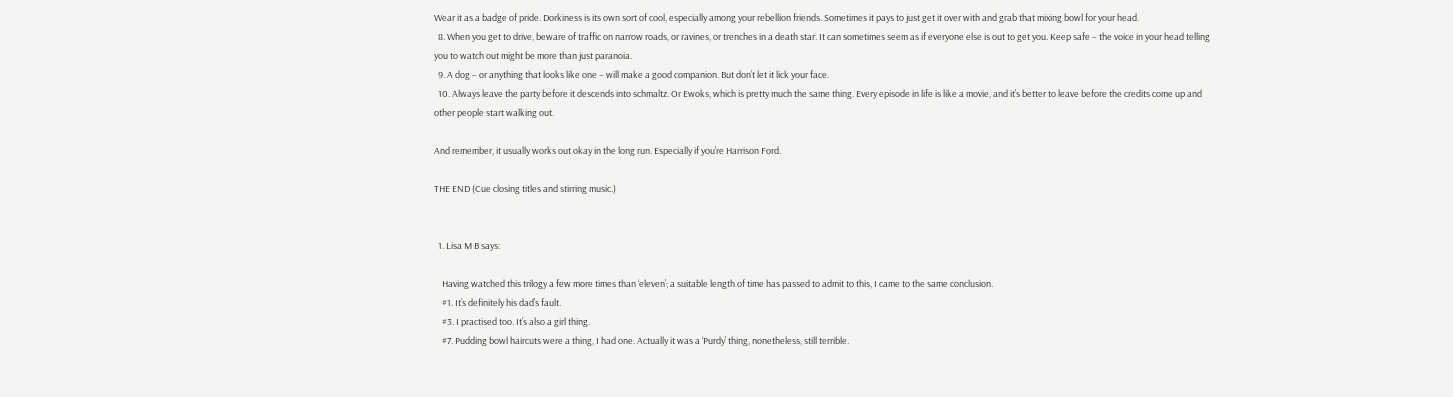Wear it as a badge of pride. Dorkiness is its own sort of cool, especially among your rebellion friends. Sometimes it pays to just get it over with and grab that mixing bowl for your head.
  8. When you get to drive, beware of traffic on narrow roads, or ravines, or trenches in a death star. It can sometimes seem as if everyone else is out to get you. Keep safe – the voice in your head telling you to watch out might be more than just paranoia.
  9. A dog – or anything that looks like one – will make a good companion. But don’t let it lick your face.
  10. Always leave the party before it descends into schmaltz. Or Ewoks, which is pretty much the same thing. Every episode in life is like a movie, and it’s better to leave before the credits come up and other people start walking out.

And remember, it usually works out okay in the long run. Especially if you’re Harrison Ford.

THE END (Cue closing titles and stirring music.)


  1. Lisa M B says:

    Having watched this trilogy a few more times than ‘eleven’; a suitable length of time has passed to admit to this, I came to the same conclusion.
    #1. It’s definitely his dad’s fault.
    #3. I practised too. It’s also a girl thing.
    #7. Pudding bowl haircuts were a thing, I had one. Actually it was a ‘Purdy’ thing, nonetheless, still terrible.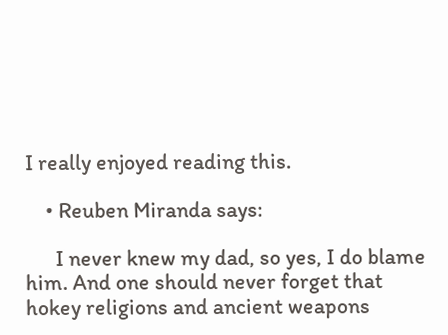I really enjoyed reading this.

    • Reuben Miranda says:

      I never knew my dad, so yes, I do blame him. And one should never forget that hokey religions and ancient weapons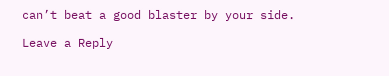can’t beat a good blaster by your side.

Leave a Reply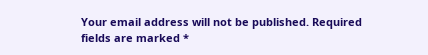Your email address will not be published. Required fields are marked *